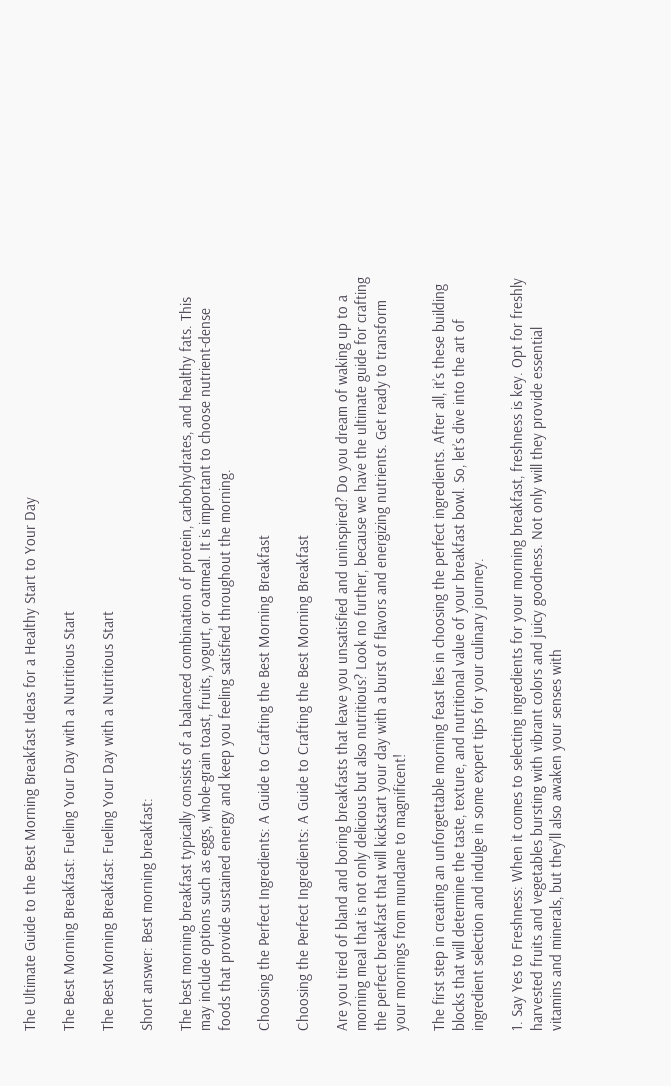The Ultimate Guide to the Best Morning Breakfast Ideas for a Healthy Start to Your Day

The Best Morning Breakfast: Fueling Your Day with a Nutritious Start

The Best Morning Breakfast: Fueling Your Day with a Nutritious Start

Short answer: Best morning breakfast:

The best morning breakfast typically consists of a balanced combination of protein, carbohydrates, and healthy fats. This may include options such as eggs, whole-grain toast, fruits, yogurt, or oatmeal. It is important to choose nutrient-dense foods that provide sustained energy and keep you feeling satisfied throughout the morning.

Choosing the Perfect Ingredients: A Guide to Crafting the Best Morning Breakfast

Choosing the Perfect Ingredients: A Guide to Crafting the Best Morning Breakfast

Are you tired of bland and boring breakfasts that leave you unsatisfied and uninspired? Do you dream of waking up to a morning meal that is not only delicious but also nutritious? Look no further, because we have the ultimate guide for crafting the perfect breakfast that will kickstart your day with a burst of flavors and energizing nutrients. Get ready to transform your mornings from mundane to magnificent!

The first step in creating an unforgettable morning feast lies in choosing the perfect ingredients. After all, it’s these building blocks that will determine the taste, texture, and nutritional value of your breakfast bowl. So, let’s dive into the art of ingredient selection and indulge in some expert tips for your culinary journey.

1. Say Yes to Freshness: When it comes to selecting ingredients for your morning breakfast, freshness is key. Opt for freshly harvested fruits and vegetables bursting with vibrant colors and juicy goodness. Not only will they provide essential vitamins and minerals, but they’ll also awaken your senses with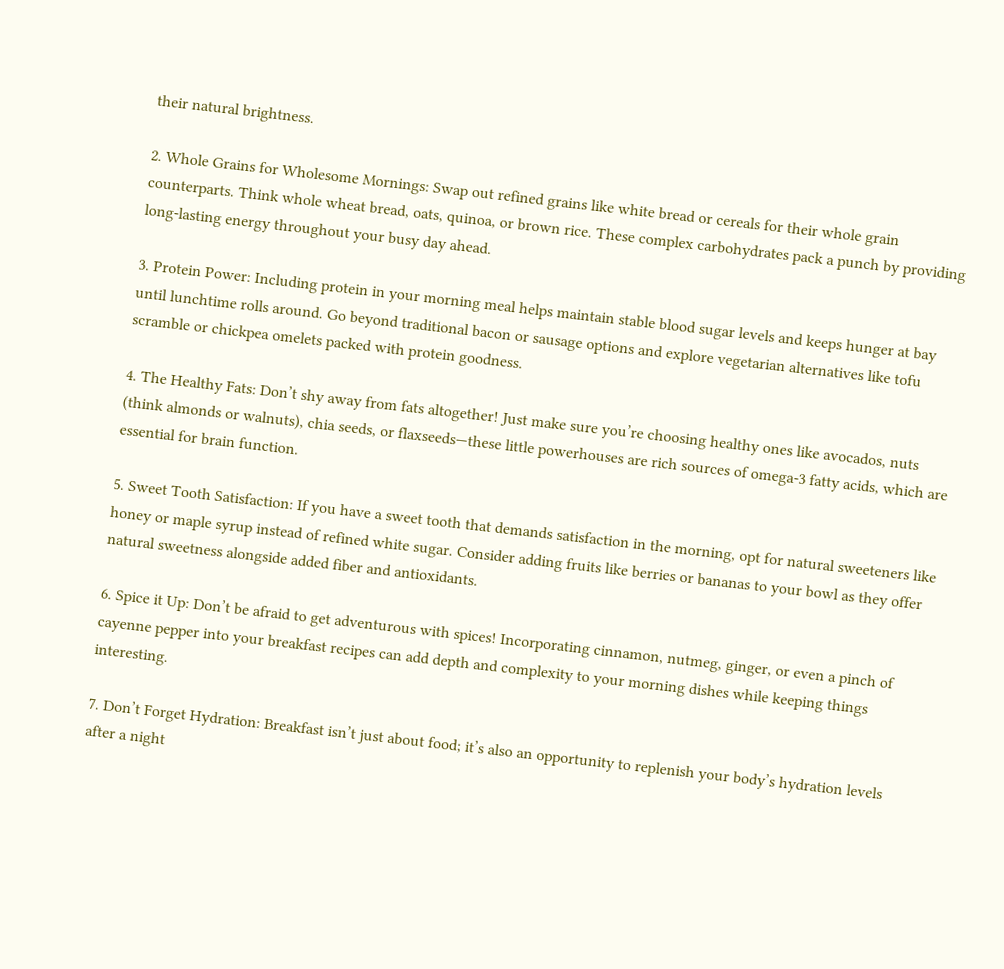their natural brightness.

2. Whole Grains for Wholesome Mornings: Swap out refined grains like white bread or cereals for their whole grain counterparts. Think whole wheat bread, oats, quinoa, or brown rice. These complex carbohydrates pack a punch by providing long-lasting energy throughout your busy day ahead.

3. Protein Power: Including protein in your morning meal helps maintain stable blood sugar levels and keeps hunger at bay until lunchtime rolls around. Go beyond traditional bacon or sausage options and explore vegetarian alternatives like tofu scramble or chickpea omelets packed with protein goodness.

4. The Healthy Fats: Don’t shy away from fats altogether! Just make sure you’re choosing healthy ones like avocados, nuts (think almonds or walnuts), chia seeds, or flaxseeds—these little powerhouses are rich sources of omega-3 fatty acids, which are essential for brain function.

5. Sweet Tooth Satisfaction: If you have a sweet tooth that demands satisfaction in the morning, opt for natural sweeteners like honey or maple syrup instead of refined white sugar. Consider adding fruits like berries or bananas to your bowl as they offer natural sweetness alongside added fiber and antioxidants.

6. Spice it Up: Don’t be afraid to get adventurous with spices! Incorporating cinnamon, nutmeg, ginger, or even a pinch of cayenne pepper into your breakfast recipes can add depth and complexity to your morning dishes while keeping things interesting.

7. Don’t Forget Hydration: Breakfast isn’t just about food; it’s also an opportunity to replenish your body’s hydration levels after a night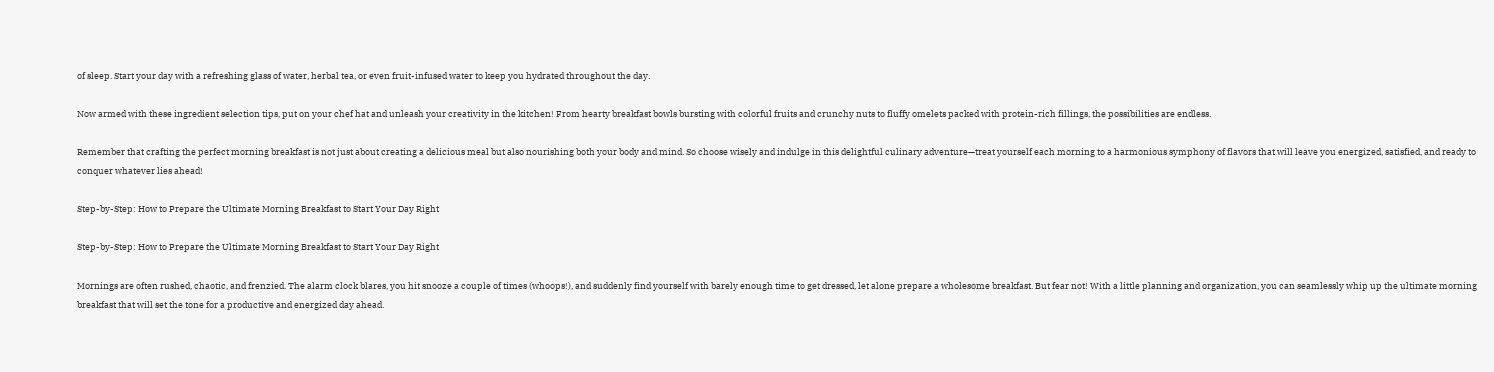of sleep. Start your day with a refreshing glass of water, herbal tea, or even fruit-infused water to keep you hydrated throughout the day.

Now armed with these ingredient selection tips, put on your chef hat and unleash your creativity in the kitchen! From hearty breakfast bowls bursting with colorful fruits and crunchy nuts to fluffy omelets packed with protein-rich fillings, the possibilities are endless.

Remember that crafting the perfect morning breakfast is not just about creating a delicious meal but also nourishing both your body and mind. So choose wisely and indulge in this delightful culinary adventure—treat yourself each morning to a harmonious symphony of flavors that will leave you energized, satisfied, and ready to conquer whatever lies ahead!

Step-by-Step: How to Prepare the Ultimate Morning Breakfast to Start Your Day Right

Step-by-Step: How to Prepare the Ultimate Morning Breakfast to Start Your Day Right

Mornings are often rushed, chaotic, and frenzied. The alarm clock blares, you hit snooze a couple of times (whoops!), and suddenly find yourself with barely enough time to get dressed, let alone prepare a wholesome breakfast. But fear not! With a little planning and organization, you can seamlessly whip up the ultimate morning breakfast that will set the tone for a productive and energized day ahead.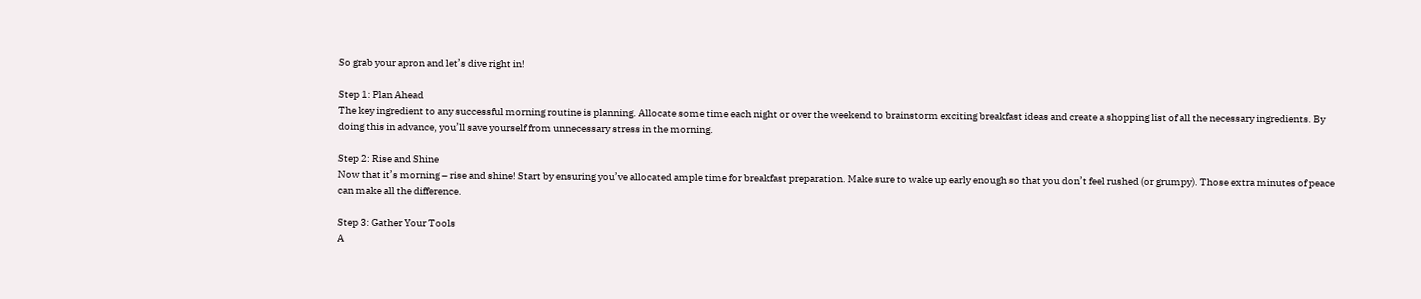So grab your apron and let’s dive right in!

Step 1: Plan Ahead
The key ingredient to any successful morning routine is planning. Allocate some time each night or over the weekend to brainstorm exciting breakfast ideas and create a shopping list of all the necessary ingredients. By doing this in advance, you’ll save yourself from unnecessary stress in the morning.

Step 2: Rise and Shine
Now that it’s morning – rise and shine! Start by ensuring you’ve allocated ample time for breakfast preparation. Make sure to wake up early enough so that you don’t feel rushed (or grumpy). Those extra minutes of peace can make all the difference.

Step 3: Gather Your Tools
A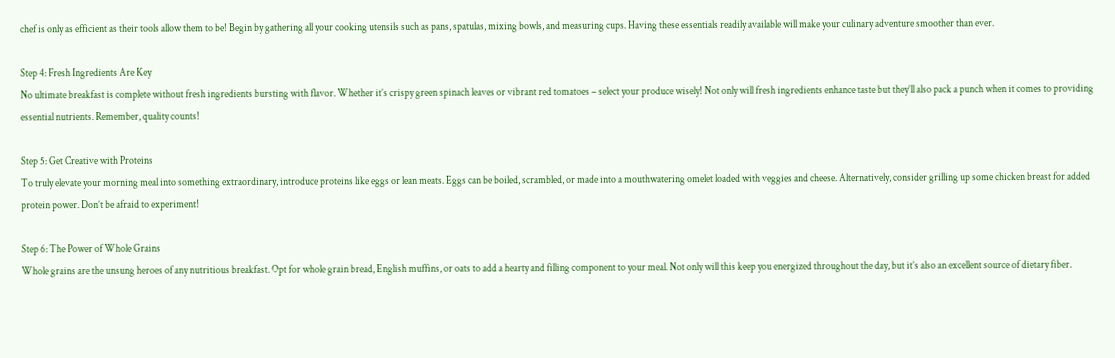chef is only as efficient as their tools allow them to be! Begin by gathering all your cooking utensils such as pans, spatulas, mixing bowls, and measuring cups. Having these essentials readily available will make your culinary adventure smoother than ever.

Step 4: Fresh Ingredients Are Key
No ultimate breakfast is complete without fresh ingredients bursting with flavor. Whether it’s crispy green spinach leaves or vibrant red tomatoes – select your produce wisely! Not only will fresh ingredients enhance taste but they’ll also pack a punch when it comes to providing essential nutrients. Remember, quality counts!

Step 5: Get Creative with Proteins
To truly elevate your morning meal into something extraordinary, introduce proteins like eggs or lean meats. Eggs can be boiled, scrambled, or made into a mouthwatering omelet loaded with veggies and cheese. Alternatively, consider grilling up some chicken breast for added protein power. Don’t be afraid to experiment!

Step 6: The Power of Whole Grains
Whole grains are the unsung heroes of any nutritious breakfast. Opt for whole grain bread, English muffins, or oats to add a hearty and filling component to your meal. Not only will this keep you energized throughout the day, but it’s also an excellent source of dietary fiber.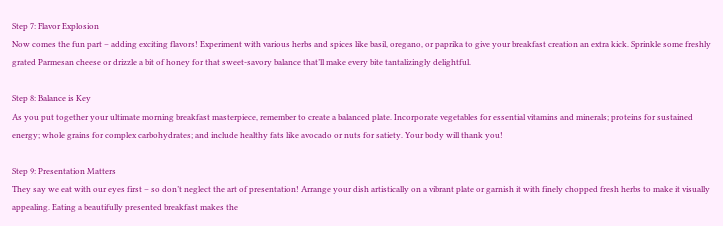Step 7: Flavor Explosion
Now comes the fun part – adding exciting flavors! Experiment with various herbs and spices like basil, oregano, or paprika to give your breakfast creation an extra kick. Sprinkle some freshly grated Parmesan cheese or drizzle a bit of honey for that sweet-savory balance that’ll make every bite tantalizingly delightful.

Step 8: Balance is Key
As you put together your ultimate morning breakfast masterpiece, remember to create a balanced plate. Incorporate vegetables for essential vitamins and minerals; proteins for sustained energy; whole grains for complex carbohydrates; and include healthy fats like avocado or nuts for satiety. Your body will thank you!

Step 9: Presentation Matters
They say we eat with our eyes first – so don’t neglect the art of presentation! Arrange your dish artistically on a vibrant plate or garnish it with finely chopped fresh herbs to make it visually appealing. Eating a beautifully presented breakfast makes the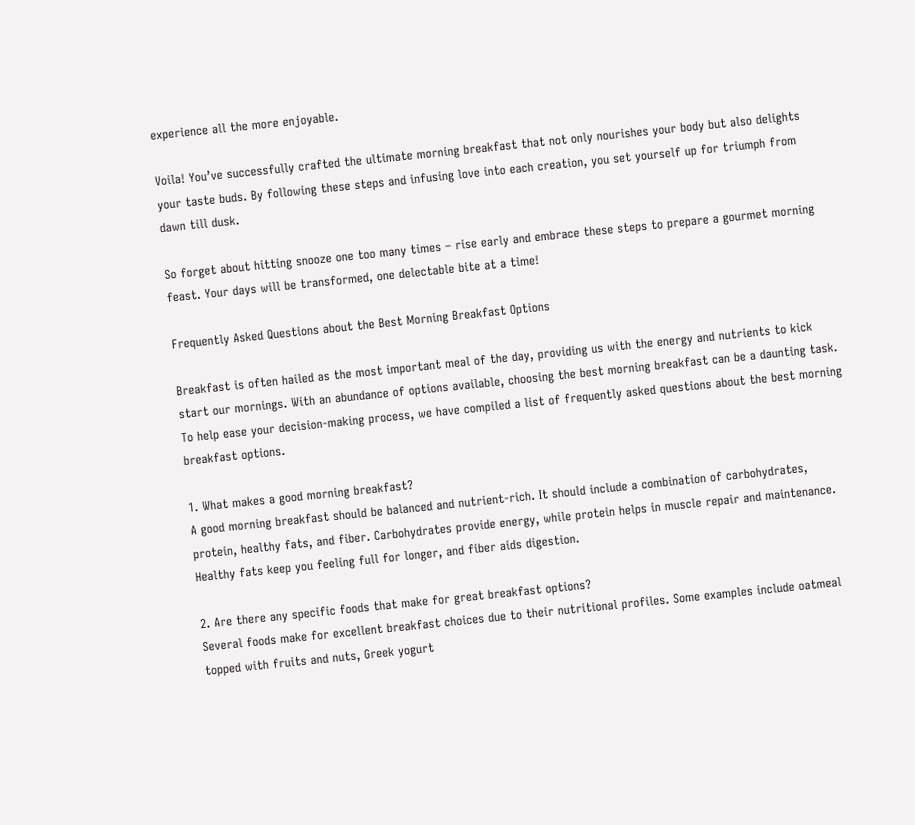experience all the more enjoyable.

Voila! You’ve successfully crafted the ultimate morning breakfast that not only nourishes your body but also delights your taste buds. By following these steps and infusing love into each creation, you set yourself up for triumph from dawn till dusk.

So forget about hitting snooze one too many times – rise early and embrace these steps to prepare a gourmet morning feast. Your days will be transformed, one delectable bite at a time!

Frequently Asked Questions about the Best Morning Breakfast Options

Breakfast is often hailed as the most important meal of the day, providing us with the energy and nutrients to kick start our mornings. With an abundance of options available, choosing the best morning breakfast can be a daunting task. To help ease your decision-making process, we have compiled a list of frequently asked questions about the best morning breakfast options.

1. What makes a good morning breakfast?
A good morning breakfast should be balanced and nutrient-rich. It should include a combination of carbohydrates, protein, healthy fats, and fiber. Carbohydrates provide energy, while protein helps in muscle repair and maintenance. Healthy fats keep you feeling full for longer, and fiber aids digestion.

2. Are there any specific foods that make for great breakfast options?
Several foods make for excellent breakfast choices due to their nutritional profiles. Some examples include oatmeal topped with fruits and nuts, Greek yogurt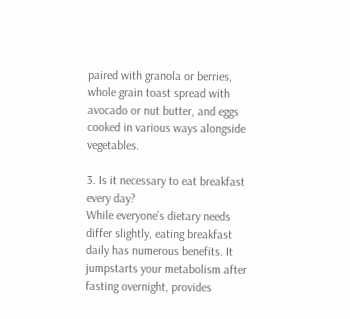paired with granola or berries, whole grain toast spread with avocado or nut butter, and eggs cooked in various ways alongside vegetables.

3. Is it necessary to eat breakfast every day?
While everyone’s dietary needs differ slightly, eating breakfast daily has numerous benefits. It jumpstarts your metabolism after fasting overnight, provides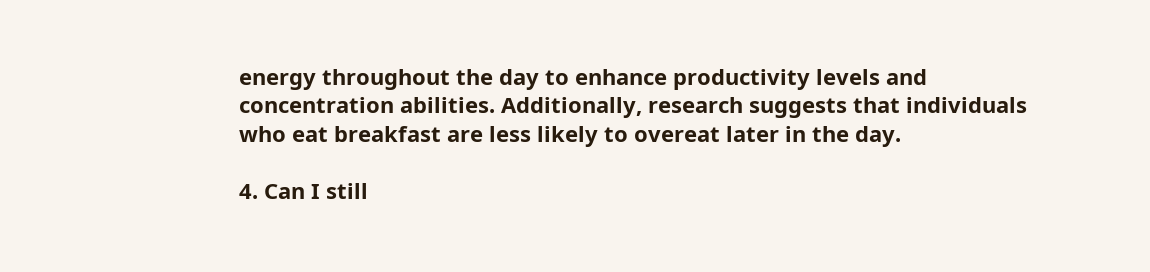energy throughout the day to enhance productivity levels and concentration abilities. Additionally, research suggests that individuals who eat breakfast are less likely to overeat later in the day.

4. Can I still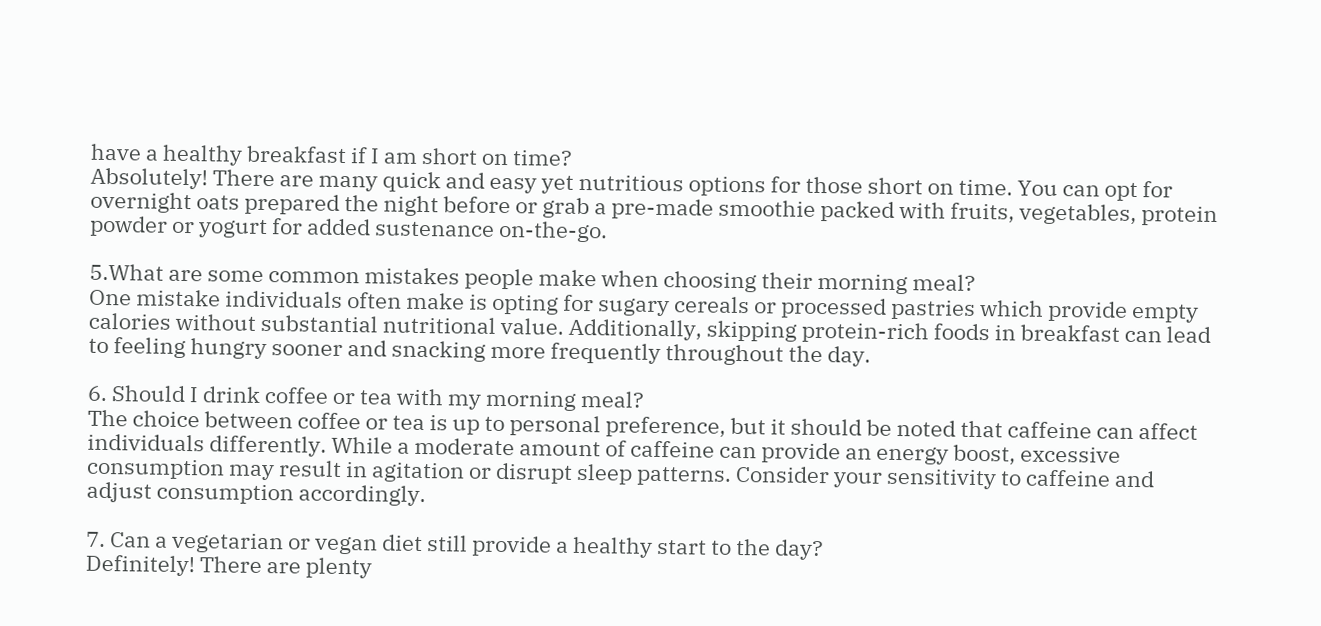have a healthy breakfast if I am short on time?
Absolutely! There are many quick and easy yet nutritious options for those short on time. You can opt for overnight oats prepared the night before or grab a pre-made smoothie packed with fruits, vegetables, protein powder or yogurt for added sustenance on-the-go.

5.What are some common mistakes people make when choosing their morning meal?
One mistake individuals often make is opting for sugary cereals or processed pastries which provide empty calories without substantial nutritional value. Additionally, skipping protein-rich foods in breakfast can lead to feeling hungry sooner and snacking more frequently throughout the day.

6. Should I drink coffee or tea with my morning meal?
The choice between coffee or tea is up to personal preference, but it should be noted that caffeine can affect individuals differently. While a moderate amount of caffeine can provide an energy boost, excessive consumption may result in agitation or disrupt sleep patterns. Consider your sensitivity to caffeine and adjust consumption accordingly.

7. Can a vegetarian or vegan diet still provide a healthy start to the day?
Definitely! There are plenty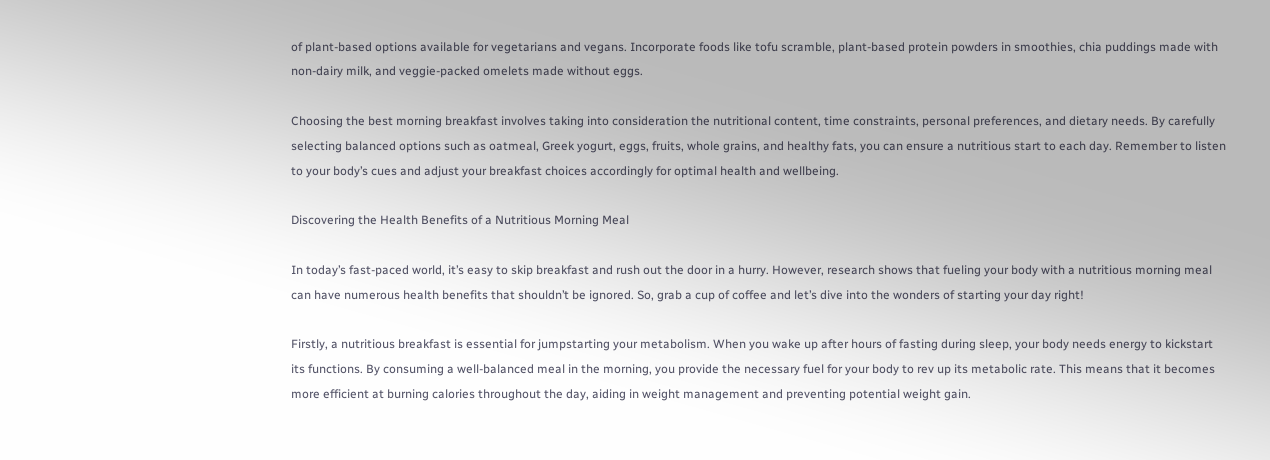of plant-based options available for vegetarians and vegans. Incorporate foods like tofu scramble, plant-based protein powders in smoothies, chia puddings made with non-dairy milk, and veggie-packed omelets made without eggs.

Choosing the best morning breakfast involves taking into consideration the nutritional content, time constraints, personal preferences, and dietary needs. By carefully selecting balanced options such as oatmeal, Greek yogurt, eggs, fruits, whole grains, and healthy fats, you can ensure a nutritious start to each day. Remember to listen to your body’s cues and adjust your breakfast choices accordingly for optimal health and wellbeing.

Discovering the Health Benefits of a Nutritious Morning Meal

In today’s fast-paced world, it’s easy to skip breakfast and rush out the door in a hurry. However, research shows that fueling your body with a nutritious morning meal can have numerous health benefits that shouldn’t be ignored. So, grab a cup of coffee and let’s dive into the wonders of starting your day right!

Firstly, a nutritious breakfast is essential for jumpstarting your metabolism. When you wake up after hours of fasting during sleep, your body needs energy to kickstart its functions. By consuming a well-balanced meal in the morning, you provide the necessary fuel for your body to rev up its metabolic rate. This means that it becomes more efficient at burning calories throughout the day, aiding in weight management and preventing potential weight gain.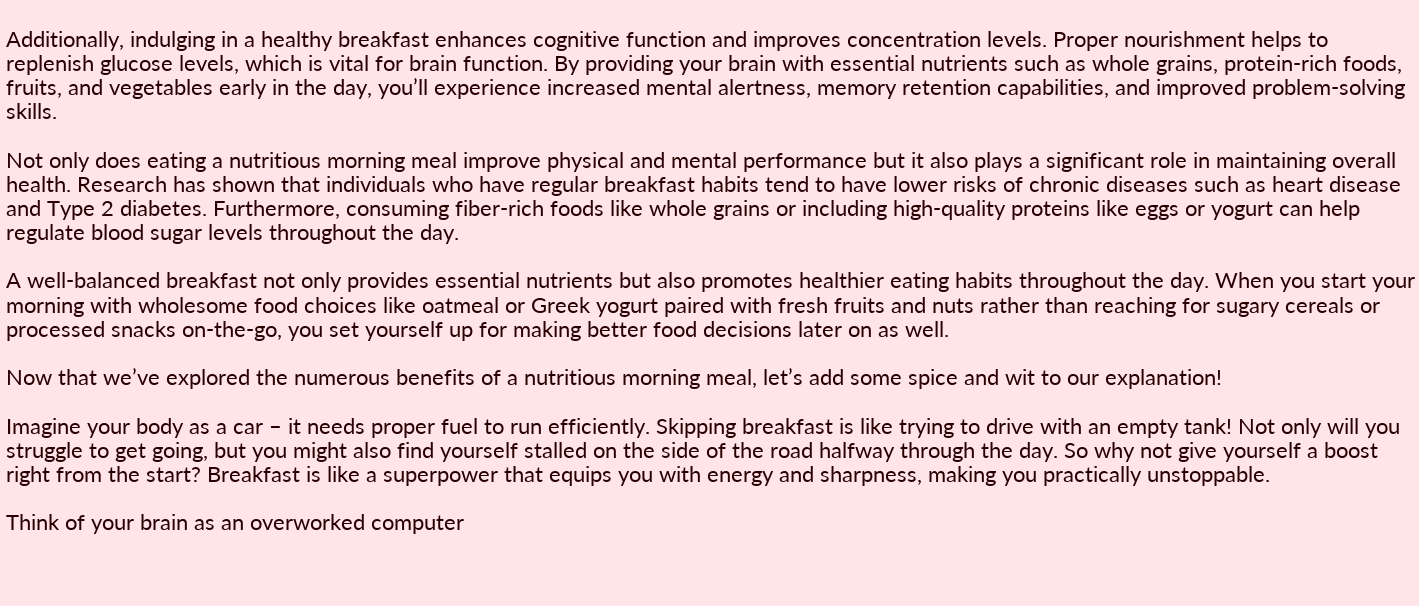Additionally, indulging in a healthy breakfast enhances cognitive function and improves concentration levels. Proper nourishment helps to replenish glucose levels, which is vital for brain function. By providing your brain with essential nutrients such as whole grains, protein-rich foods, fruits, and vegetables early in the day, you’ll experience increased mental alertness, memory retention capabilities, and improved problem-solving skills.

Not only does eating a nutritious morning meal improve physical and mental performance but it also plays a significant role in maintaining overall health. Research has shown that individuals who have regular breakfast habits tend to have lower risks of chronic diseases such as heart disease and Type 2 diabetes. Furthermore, consuming fiber-rich foods like whole grains or including high-quality proteins like eggs or yogurt can help regulate blood sugar levels throughout the day.

A well-balanced breakfast not only provides essential nutrients but also promotes healthier eating habits throughout the day. When you start your morning with wholesome food choices like oatmeal or Greek yogurt paired with fresh fruits and nuts rather than reaching for sugary cereals or processed snacks on-the-go, you set yourself up for making better food decisions later on as well.

Now that we’ve explored the numerous benefits of a nutritious morning meal, let’s add some spice and wit to our explanation!

Imagine your body as a car – it needs proper fuel to run efficiently. Skipping breakfast is like trying to drive with an empty tank! Not only will you struggle to get going, but you might also find yourself stalled on the side of the road halfway through the day. So why not give yourself a boost right from the start? Breakfast is like a superpower that equips you with energy and sharpness, making you practically unstoppable.

Think of your brain as an overworked computer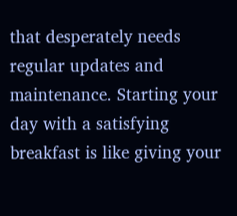that desperately needs regular updates and maintenance. Starting your day with a satisfying breakfast is like giving your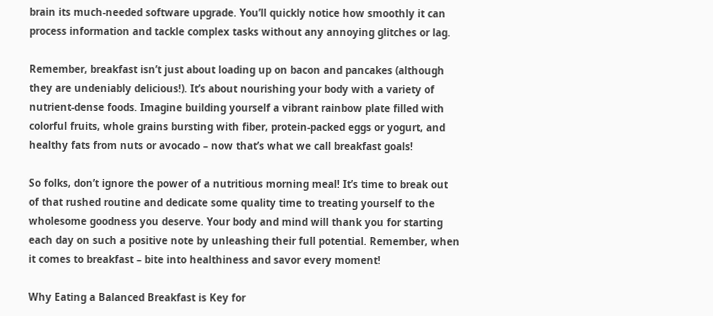brain its much-needed software upgrade. You’ll quickly notice how smoothly it can process information and tackle complex tasks without any annoying glitches or lag.

Remember, breakfast isn’t just about loading up on bacon and pancakes (although they are undeniably delicious!). It’s about nourishing your body with a variety of nutrient-dense foods. Imagine building yourself a vibrant rainbow plate filled with colorful fruits, whole grains bursting with fiber, protein-packed eggs or yogurt, and healthy fats from nuts or avocado – now that’s what we call breakfast goals!

So folks, don’t ignore the power of a nutritious morning meal! It’s time to break out of that rushed routine and dedicate some quality time to treating yourself to the wholesome goodness you deserve. Your body and mind will thank you for starting each day on such a positive note by unleashing their full potential. Remember, when it comes to breakfast – bite into healthiness and savor every moment!

Why Eating a Balanced Breakfast is Key for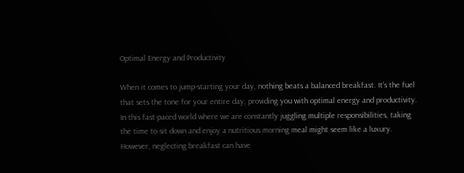Optimal Energy and Productivity

When it comes to jump-starting your day, nothing beats a balanced breakfast. It’s the fuel that sets the tone for your entire day, providing you with optimal energy and productivity. In this fast-paced world where we are constantly juggling multiple responsibilities, taking the time to sit down and enjoy a nutritious morning meal might seem like a luxury. However, neglecting breakfast can have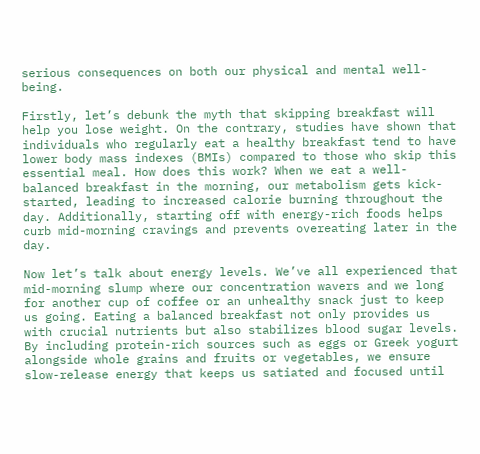serious consequences on both our physical and mental well-being.

Firstly, let’s debunk the myth that skipping breakfast will help you lose weight. On the contrary, studies have shown that individuals who regularly eat a healthy breakfast tend to have lower body mass indexes (BMIs) compared to those who skip this essential meal. How does this work? When we eat a well-balanced breakfast in the morning, our metabolism gets kick-started, leading to increased calorie burning throughout the day. Additionally, starting off with energy-rich foods helps curb mid-morning cravings and prevents overeating later in the day.

Now let’s talk about energy levels. We’ve all experienced that mid-morning slump where our concentration wavers and we long for another cup of coffee or an unhealthy snack just to keep us going. Eating a balanced breakfast not only provides us with crucial nutrients but also stabilizes blood sugar levels. By including protein-rich sources such as eggs or Greek yogurt alongside whole grains and fruits or vegetables, we ensure slow-release energy that keeps us satiated and focused until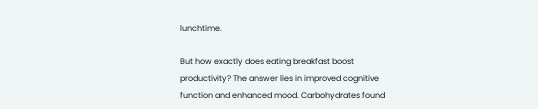lunchtime.

But how exactly does eating breakfast boost productivity? The answer lies in improved cognitive function and enhanced mood. Carbohydrates found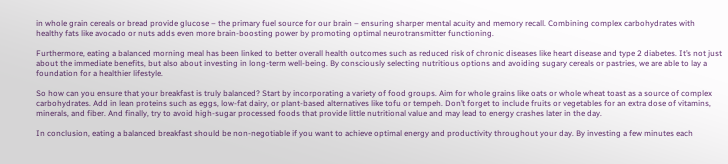in whole grain cereals or bread provide glucose – the primary fuel source for our brain – ensuring sharper mental acuity and memory recall. Combining complex carbohydrates with healthy fats like avocado or nuts adds even more brain-boosting power by promoting optimal neurotransmitter functioning.

Furthermore, eating a balanced morning meal has been linked to better overall health outcomes such as reduced risk of chronic diseases like heart disease and type 2 diabetes. It’s not just about the immediate benefits, but also about investing in long-term well-being. By consciously selecting nutritious options and avoiding sugary cereals or pastries, we are able to lay a foundation for a healthier lifestyle.

So how can you ensure that your breakfast is truly balanced? Start by incorporating a variety of food groups. Aim for whole grains like oats or whole wheat toast as a source of complex carbohydrates. Add in lean proteins such as eggs, low-fat dairy, or plant-based alternatives like tofu or tempeh. Don’t forget to include fruits or vegetables for an extra dose of vitamins, minerals, and fiber. And finally, try to avoid high-sugar processed foods that provide little nutritional value and may lead to energy crashes later in the day.

In conclusion, eating a balanced breakfast should be non-negotiable if you want to achieve optimal energy and productivity throughout your day. By investing a few minutes each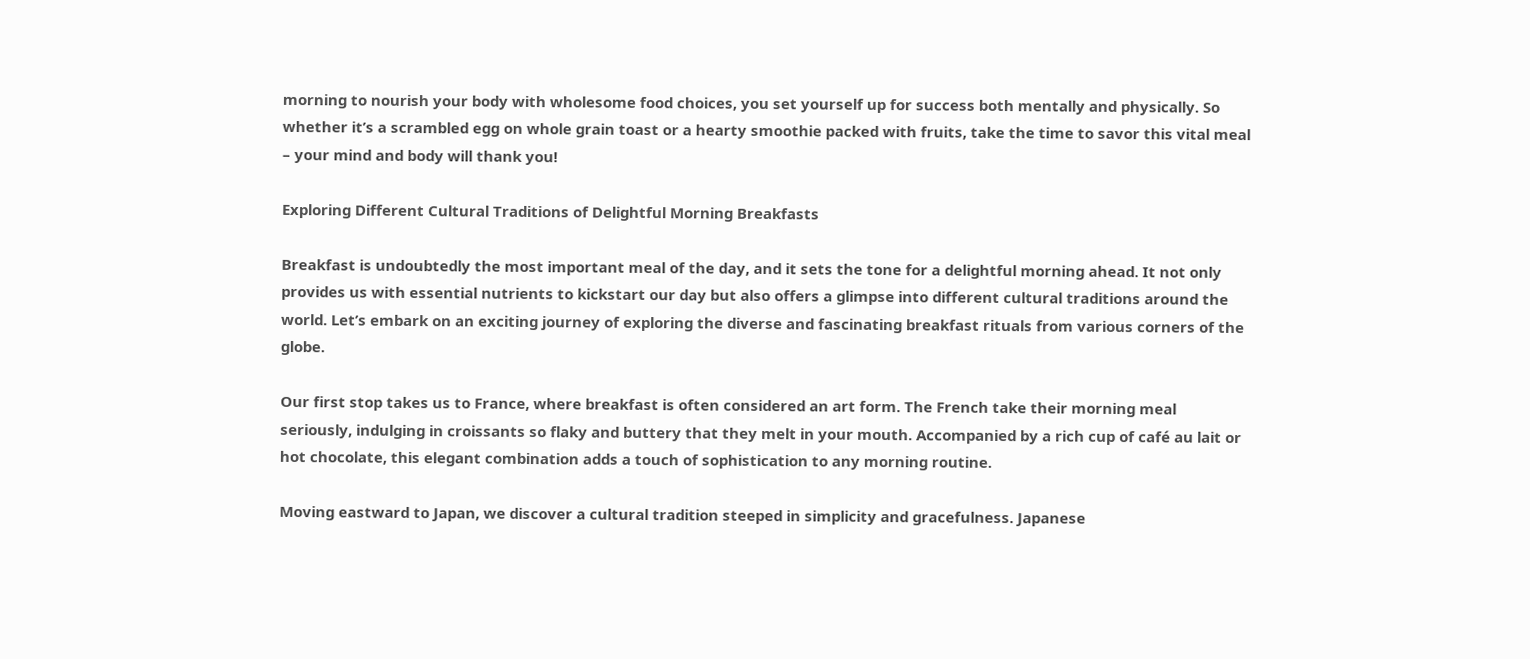morning to nourish your body with wholesome food choices, you set yourself up for success both mentally and physically. So whether it’s a scrambled egg on whole grain toast or a hearty smoothie packed with fruits, take the time to savor this vital meal – your mind and body will thank you!

Exploring Different Cultural Traditions of Delightful Morning Breakfasts

Breakfast is undoubtedly the most important meal of the day, and it sets the tone for a delightful morning ahead. It not only provides us with essential nutrients to kickstart our day but also offers a glimpse into different cultural traditions around the world. Let’s embark on an exciting journey of exploring the diverse and fascinating breakfast rituals from various corners of the globe.

Our first stop takes us to France, where breakfast is often considered an art form. The French take their morning meal seriously, indulging in croissants so flaky and buttery that they melt in your mouth. Accompanied by a rich cup of café au lait or hot chocolate, this elegant combination adds a touch of sophistication to any morning routine.

Moving eastward to Japan, we discover a cultural tradition steeped in simplicity and gracefulness. Japanese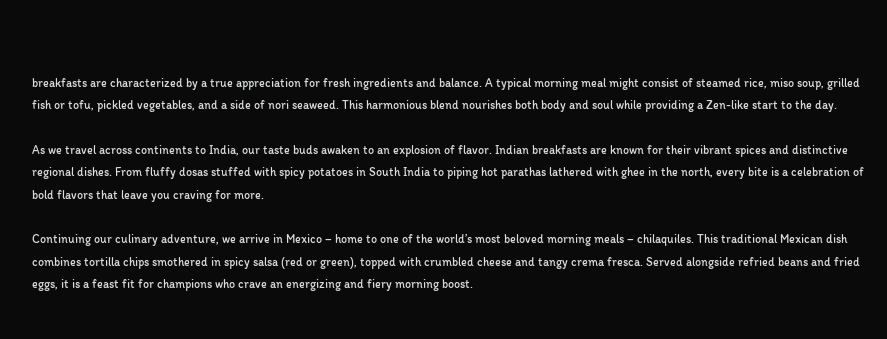breakfasts are characterized by a true appreciation for fresh ingredients and balance. A typical morning meal might consist of steamed rice, miso soup, grilled fish or tofu, pickled vegetables, and a side of nori seaweed. This harmonious blend nourishes both body and soul while providing a Zen-like start to the day.

As we travel across continents to India, our taste buds awaken to an explosion of flavor. Indian breakfasts are known for their vibrant spices and distinctive regional dishes. From fluffy dosas stuffed with spicy potatoes in South India to piping hot parathas lathered with ghee in the north, every bite is a celebration of bold flavors that leave you craving for more.

Continuing our culinary adventure, we arrive in Mexico – home to one of the world’s most beloved morning meals – chilaquiles. This traditional Mexican dish combines tortilla chips smothered in spicy salsa (red or green), topped with crumbled cheese and tangy crema fresca. Served alongside refried beans and fried eggs, it is a feast fit for champions who crave an energizing and fiery morning boost.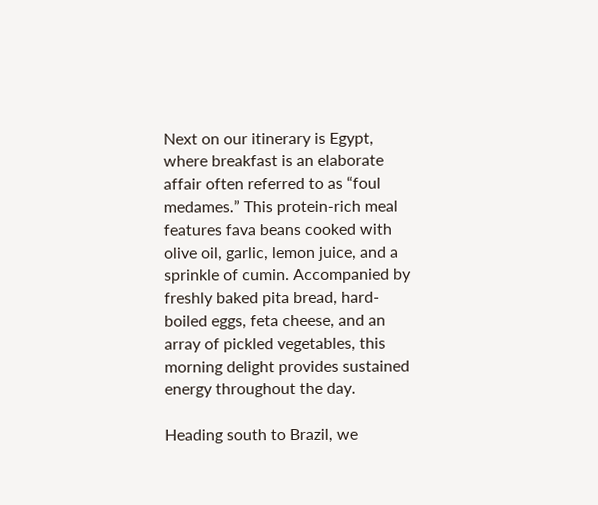Next on our itinerary is Egypt, where breakfast is an elaborate affair often referred to as “foul medames.” This protein-rich meal features fava beans cooked with olive oil, garlic, lemon juice, and a sprinkle of cumin. Accompanied by freshly baked pita bread, hard-boiled eggs, feta cheese, and an array of pickled vegetables, this morning delight provides sustained energy throughout the day.

Heading south to Brazil, we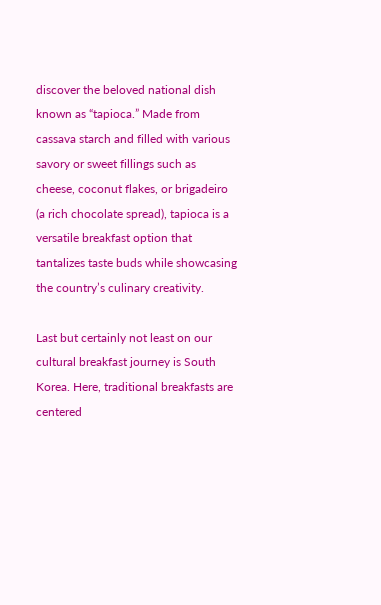discover the beloved national dish known as “tapioca.” Made from cassava starch and filled with various savory or sweet fillings such as cheese, coconut flakes, or brigadeiro (a rich chocolate spread), tapioca is a versatile breakfast option that tantalizes taste buds while showcasing the country’s culinary creativity.

Last but certainly not least on our cultural breakfast journey is South Korea. Here, traditional breakfasts are centered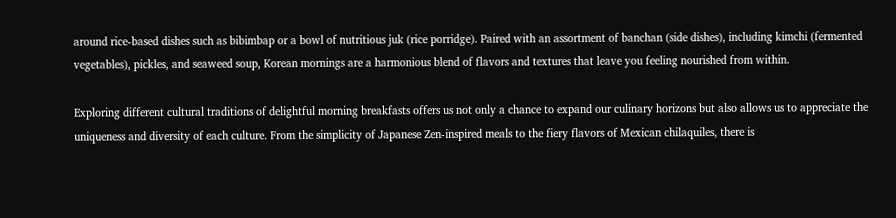around rice-based dishes such as bibimbap or a bowl of nutritious juk (rice porridge). Paired with an assortment of banchan (side dishes), including kimchi (fermented vegetables), pickles, and seaweed soup, Korean mornings are a harmonious blend of flavors and textures that leave you feeling nourished from within.

Exploring different cultural traditions of delightful morning breakfasts offers us not only a chance to expand our culinary horizons but also allows us to appreciate the uniqueness and diversity of each culture. From the simplicity of Japanese Zen-inspired meals to the fiery flavors of Mexican chilaquiles, there is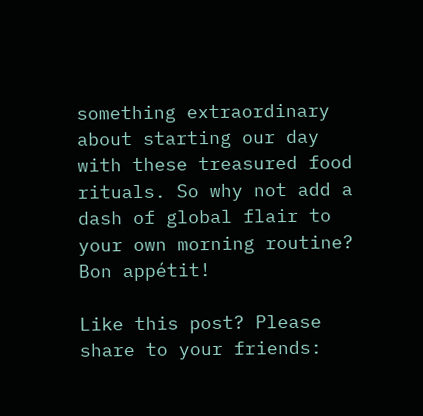something extraordinary about starting our day with these treasured food rituals. So why not add a dash of global flair to your own morning routine? Bon appétit!

Like this post? Please share to your friends: